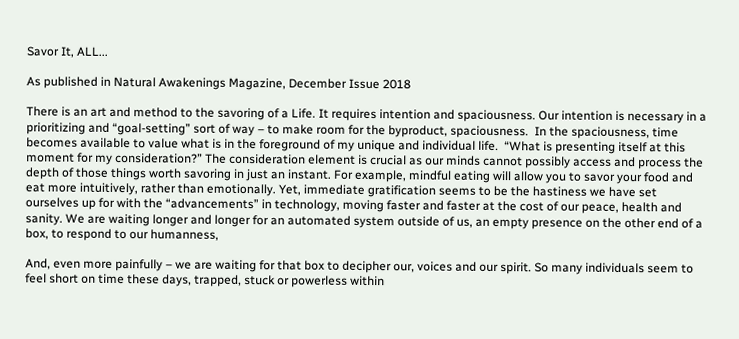Savor It, ALL...

As published in Natural Awakenings Magazine, December Issue 2018

There is an art and method to the savoring of a Life. It requires intention and spaciousness. Our intention is necessary in a prioritizing and “goal-setting” sort of way – to make room for the byproduct, spaciousness.  In the spaciousness, time becomes available to value what is in the foreground of my unique and individual life.  “What is presenting itself at this moment for my consideration?” The consideration element is crucial as our minds cannot possibly access and process the depth of those things worth savoring in just an instant. For example, mindful eating will allow you to savor your food and eat more intuitively, rather than emotionally. Yet, immediate gratification seems to be the hastiness we have set ourselves up for with the “advancements” in technology, moving faster and faster at the cost of our peace, health and sanity. We are waiting longer and longer for an automated system outside of us, an empty presence on the other end of a box, to respond to our humanness,

And, even more painfully – we are waiting for that box to decipher our, voices and our spirit. So many individuals seem to feel short on time these days, trapped, stuck or powerless within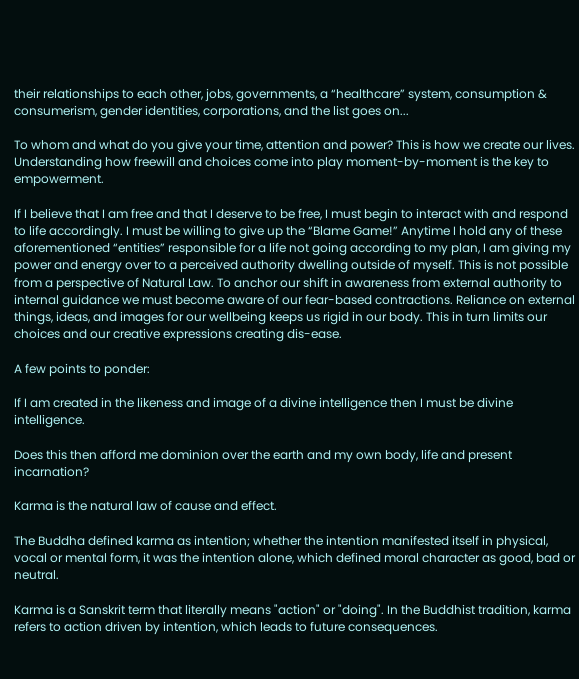their relationships to each other, jobs, governments, a “healthcare” system, consumption & consumerism, gender identities, corporations, and the list goes on...

To whom and what do you give your time, attention and power? This is how we create our lives. Understanding how freewill and choices come into play moment-by-moment is the key to empowerment.

If I believe that I am free and that I deserve to be free, I must begin to interact with and respond to life accordingly. I must be willing to give up the “Blame Game!” Anytime I hold any of these aforementioned “entities” responsible for a life not going according to my plan, I am giving my power and energy over to a perceived authority dwelling outside of myself. This is not possible from a perspective of Natural Law. To anchor our shift in awareness from external authority to internal guidance we must become aware of our fear-based contractions. Reliance on external things, ideas, and images for our wellbeing keeps us rigid in our body. This in turn limits our choices and our creative expressions creating dis-ease.

A few points to ponder:

If I am created in the likeness and image of a divine intelligence then I must be divine intelligence.

Does this then afford me dominion over the earth and my own body, life and present incarnation?

Karma is the natural law of cause and effect.

The Buddha defined karma as intention; whether the intention manifested itself in physical, vocal or mental form, it was the intention alone, which defined moral character as good, bad or neutral.

Karma is a Sanskrit term that literally means "action" or "doing". In the Buddhist tradition, karma refers to action driven by intention, which leads to future consequences.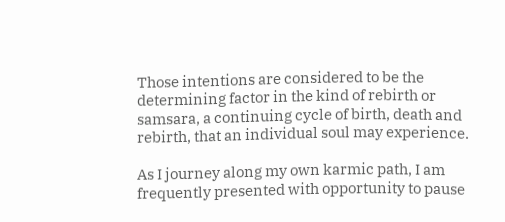Those intentions are considered to be the determining factor in the kind of rebirth or samsara, a continuing cycle of birth, death and rebirth, that an individual soul may experience.

As I journey along my own karmic path, I am frequently presented with opportunity to pause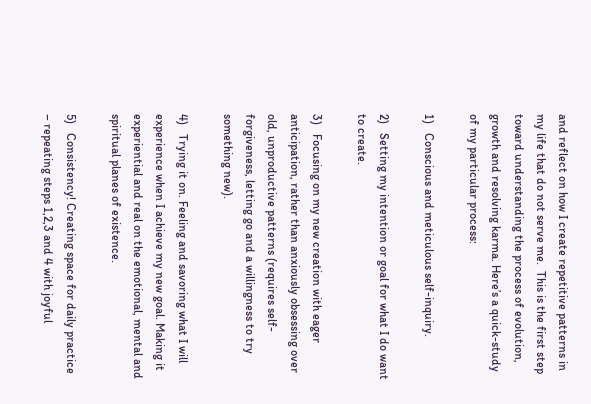and reflect on how I create repetitive patterns in my life that do not serve me.  This is the first step toward understanding the process of evolution, growth and resolving karma. Here’s a quick-study of my particular process:

1)   Conscious and meticulous self-inquiry.

2)   Setting my intention or goal for what I do want to create.

3)   Focusing on my new creation with eager anticipation, rather than anxiously obsessing over old, unproductive patterns (requires self-forgiveness, letting go and a willingness to try something new).

4)   Trying it on. Feeling and savoring what I will experience when I achieve my new goal. Making it experiential and real on the emotional, mental and spiritual planes of existence.

5)   Consistency! Creating space for daily practice – repeating steps 1,2,3 and 4 with joyful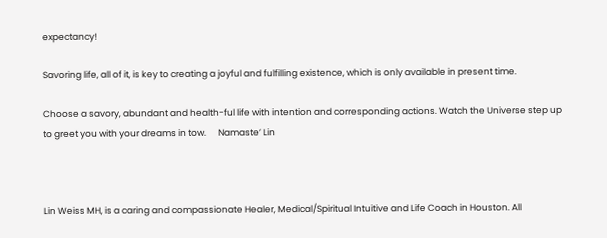expectancy!

Savoring life, all of it, is key to creating a joyful and fulfilling existence, which is only available in present time.

Choose a savory, abundant and health-ful life with intention and corresponding actions. Watch the Universe step up to greet you with your dreams in tow.      Namaste’ Lin



Lin Weiss MH, is a caring and compassionate Healer, Medical/Spiritual Intuitive and Life Coach in Houston. All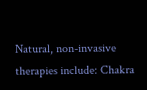Natural, non-invasive therapies include: Chakra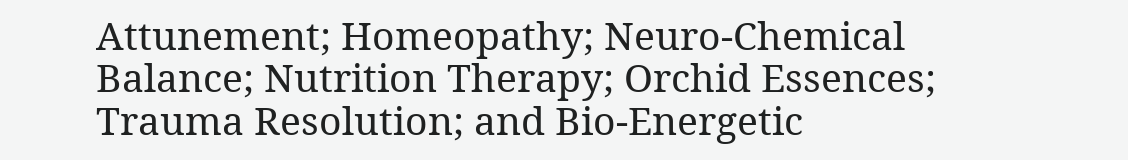Attunement; Homeopathy; Neuro-Chemical Balance; Nutrition Therapy; Orchid Essences; Trauma Resolution; and Bio-Energetic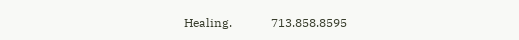Healing.             713.858.8595